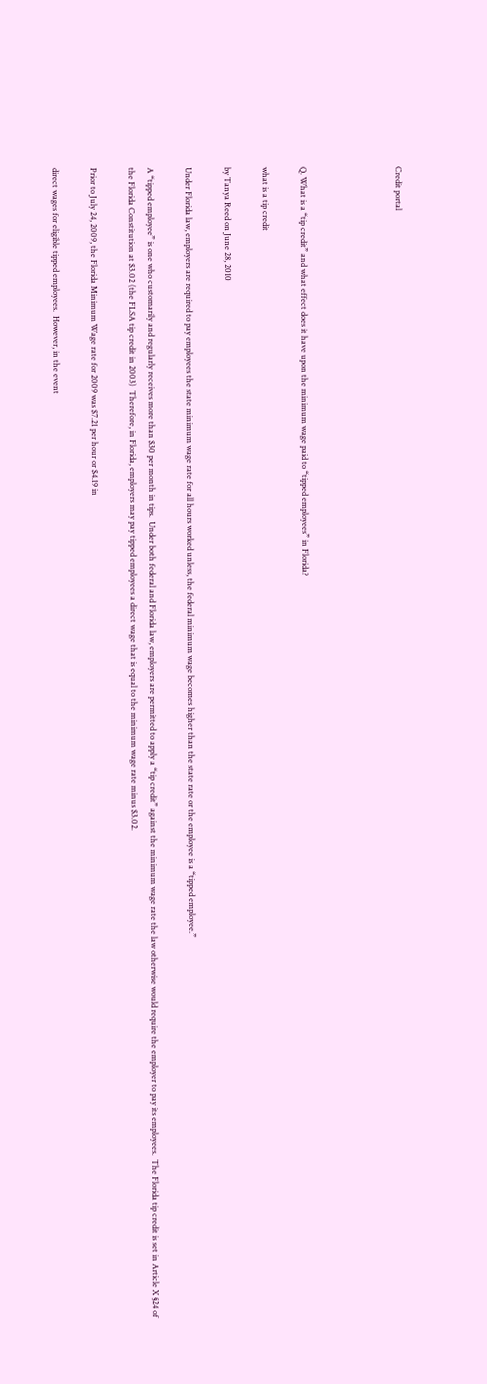Credit portal




Q. What is a “tip credit” and what effect does it have upon the minimum wage paid to “tipped employees” in Florida?

what is a tip credit

by Tanya Reed on June 28, 2010

Under Florida law, employers are required to pay employees the state minimum wage rate for all hours worked unless, the federal minimum wage becomes higher than the state rate or the employee is a “tipped employee.”

A “tipped employee” is one who customarily and regularly receives more than $30 per month in tips.  Under both federal and Florida law, employers are permitted to apply a “tip credit” against the minimum wage rate the law otherwise would require the employer to pay its employees.  The Florida tip credit is set in Article X §24 of the Florida Constitution at $3.02 (the FLSA tip credit in 2003)  Therefore, in Florida, employers may pay tipped employees a direct wage that is equal to the minimum wage rate minus $3.02.

Prior to July 24, 2009, the Florida Minimum Wage rate for 2009 was $7.21 per hour or $4.19 in

direct wages for eligible tipped employees.  However, in the event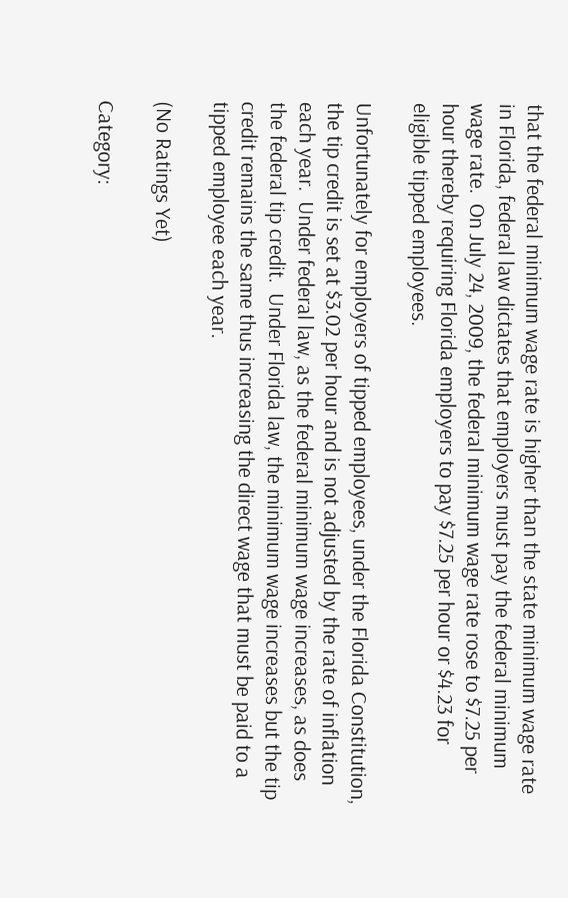that the federal minimum wage rate is higher than the state minimum wage rate in Florida, federal law dictates that employers must pay the federal minimum wage rate.  On July 24, 2009, the federal minimum wage rate rose to $7.25 per hour thereby requiring Florida employers to pay $7.25 per hour or $4.23 for eligible tipped employees.

Unfortunately for employers of tipped employees, under the Florida Constitution, the tip credit is set at $3.02 per hour and is not adjusted by the rate of inflation each year.  Under federal law, as the federal minimum wage increases, as does the federal tip credit.  Under Florida law, the minimum wage increases but the tip credit remains the same thus increasing the direct wage that must be paid to a tipped employee each year.

(No Ratings Yet)

Category: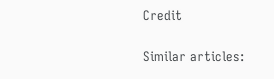Credit

Similar articles: